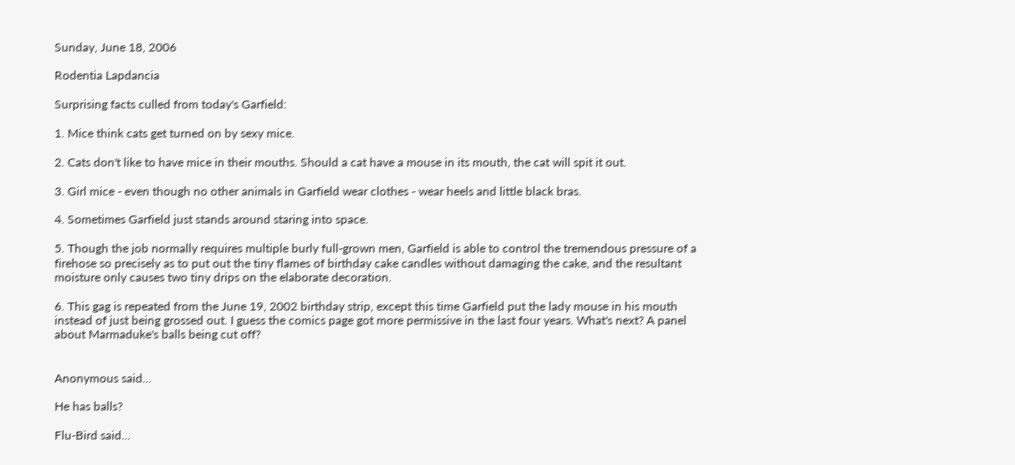Sunday, June 18, 2006

Rodentia Lapdancia

Surprising facts culled from today's Garfield:

1. Mice think cats get turned on by sexy mice.

2. Cats don't like to have mice in their mouths. Should a cat have a mouse in its mouth, the cat will spit it out.

3. Girl mice - even though no other animals in Garfield wear clothes - wear heels and little black bras.

4. Sometimes Garfield just stands around staring into space.

5. Though the job normally requires multiple burly full-grown men, Garfield is able to control the tremendous pressure of a firehose so precisely as to put out the tiny flames of birthday cake candles without damaging the cake, and the resultant moisture only causes two tiny drips on the elaborate decoration.

6. This gag is repeated from the June 19, 2002 birthday strip, except this time Garfield put the lady mouse in his mouth instead of just being grossed out. I guess the comics page got more permissive in the last four years. What's next? A panel about Marmaduke's balls being cut off?


Anonymous said...

He has balls?

Flu-Bird said...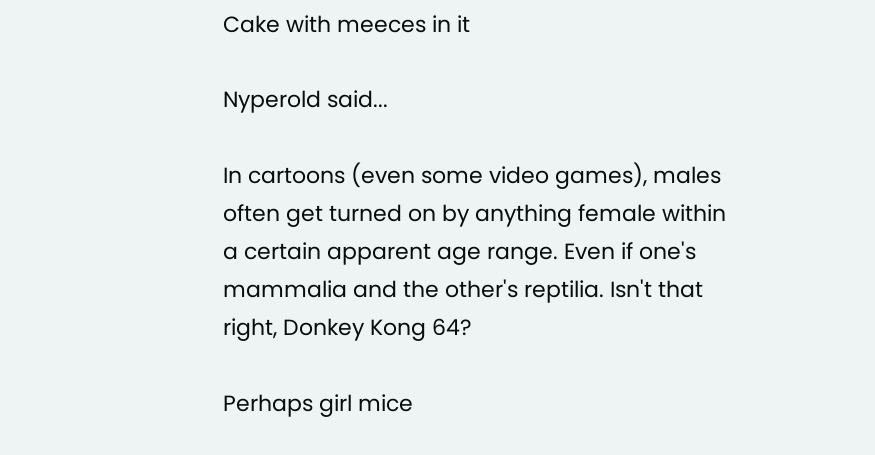Cake with meeces in it

Nyperold said...

In cartoons (even some video games), males often get turned on by anything female within a certain apparent age range. Even if one's mammalia and the other's reptilia. Isn't that right, Donkey Kong 64?

Perhaps girl mice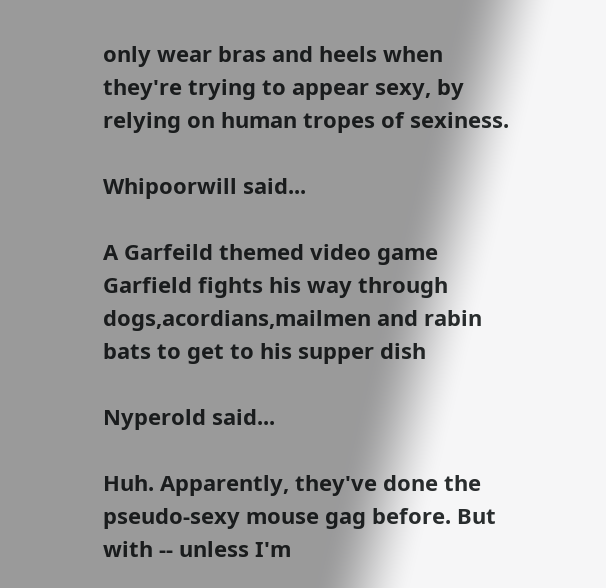only wear bras and heels when they're trying to appear sexy, by relying on human tropes of sexiness.

Whipoorwill said...

A Garfeild themed video game Garfield fights his way through dogs,acordians,mailmen and rabin bats to get to his supper dish

Nyperold said...

Huh. Apparently, they've done the pseudo-sexy mouse gag before. But with -- unless I'm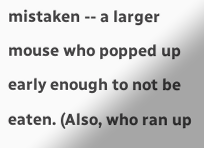mistaken -- a larger mouse who popped up early enough to not be eaten. (Also, who ran up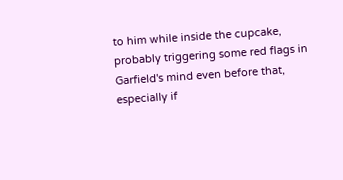to him while inside the cupcake, probably triggering some red flags in Garfield's mind even before that, especially if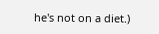he's not on a diet.)